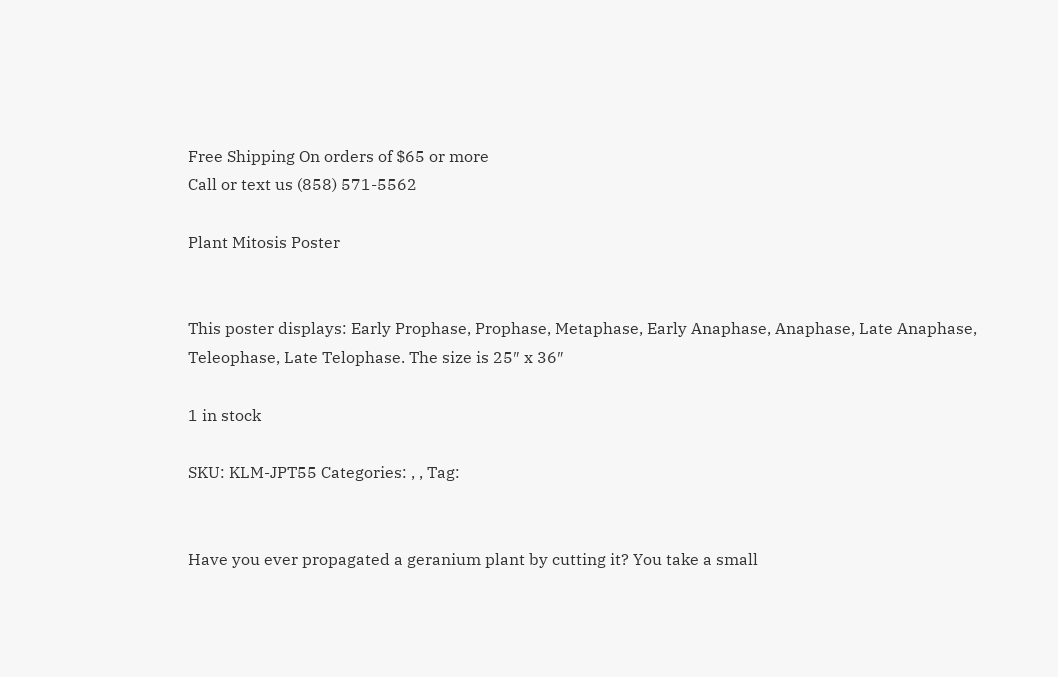Free Shipping On orders of $65 or more
Call or text us (858) 571-5562

Plant Mitosis Poster


This poster displays: Early Prophase, Prophase, Metaphase, Early Anaphase, Anaphase, Late Anaphase, Teleophase, Late Telophase. The size is 25″ x 36″

1 in stock

SKU: KLM-JPT55 Categories: , , Tag:


Have you ever propagated a geranium plant by cutting it? You take a small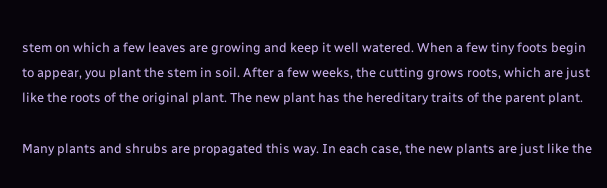stem on which a few leaves are growing and keep it well watered. When a few tiny foots begin to appear, you plant the stem in soil. After a few weeks, the cutting grows roots, which are just like the roots of the original plant. The new plant has the hereditary traits of the parent plant.

Many plants and shrubs are propagated this way. In each case, the new plants are just like the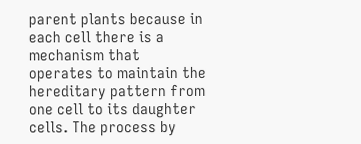parent plants because in each cell there is a mechanism that operates to maintain the hereditary pattern from one cell to its daughter cells. The process by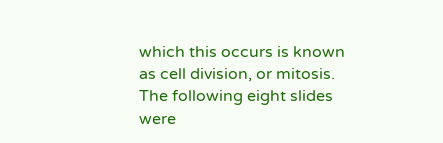which this occurs is known as cell division, or mitosis. The following eight slides were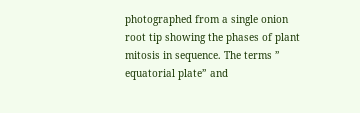photographed from a single onion root tip showing the phases of plant mitosis in sequence. The terms ” equatorial plate” and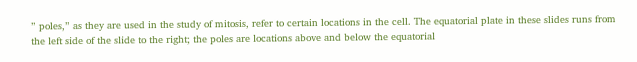” poles,” as they are used in the study of mitosis, refer to certain locations in the cell. The equatorial plate in these slides runs from the left side of the slide to the right; the poles are locations above and below the equatorial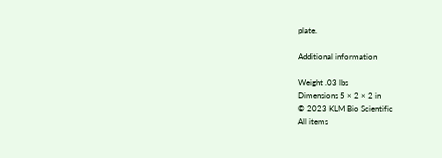plate.

Additional information

Weight .03 lbs
Dimensions 5 × 2 × 2 in
© 2023 KLM Bio Scientific
All items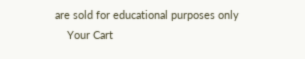are sold for educational purposes only
    Your Cart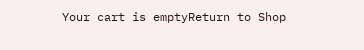Your cart is emptyReturn to Shop